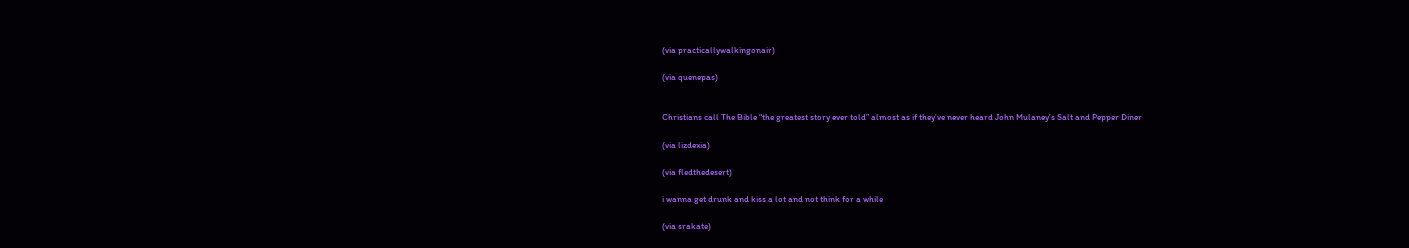(via practicallywalkingonair)

(via quenepas)


Christians call The Bible “the greatest story ever told” almost as if they’ve never heard John Mulaney’s Salt and Pepper Diner

(via lizdexia)

(via fledthedesert)

i wanna get drunk and kiss a lot and not think for a while

(via srakate)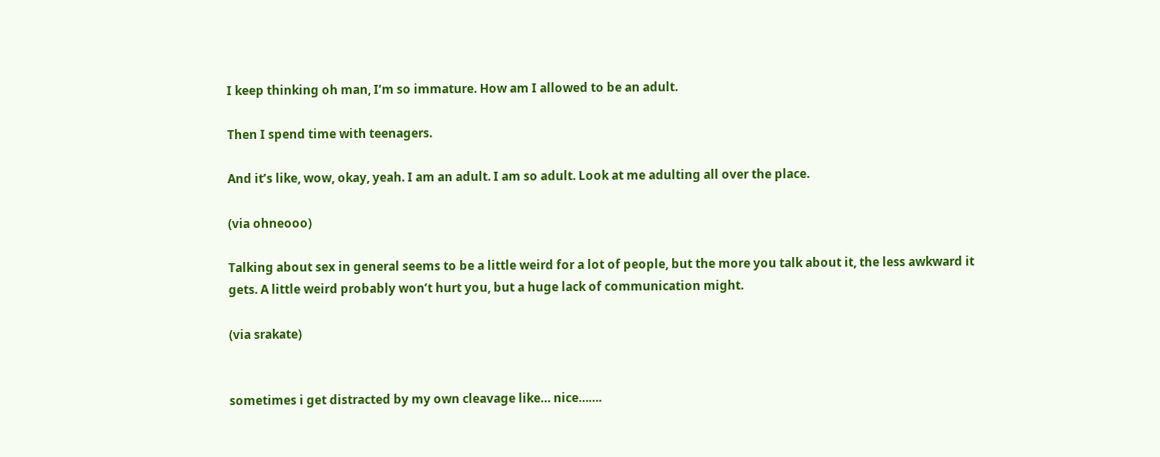I keep thinking oh man, I’m so immature. How am I allowed to be an adult.

Then I spend time with teenagers.

And it’s like, wow, okay, yeah. I am an adult. I am so adult. Look at me adulting all over the place.

(via ohneooo)

Talking about sex in general seems to be a little weird for a lot of people, but the more you talk about it, the less awkward it gets. A little weird probably won’t hurt you, but a huge lack of communication might.

(via srakate)


sometimes i get distracted by my own cleavage like… nice…….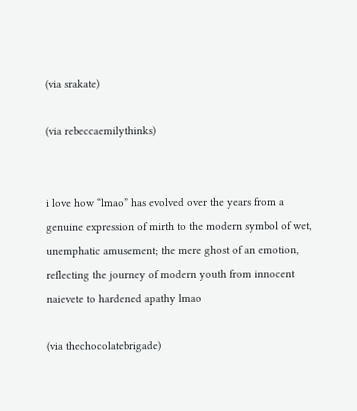(via srakate)

(via rebeccaemilythinks)


i love how “lmao” has evolved over the years from a genuine expression of mirth to the modern symbol of wet, unemphatic amusement; the mere ghost of an emotion, reflecting the journey of modern youth from innocent naievete to hardened apathy lmao

(via thechocolatebrigade)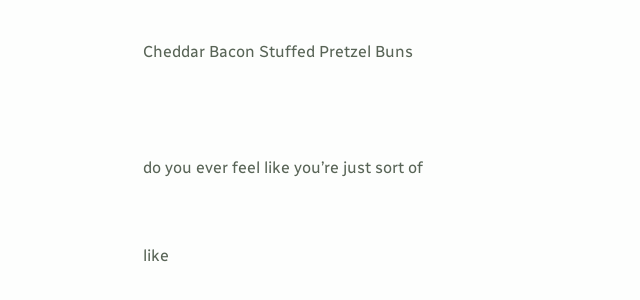Cheddar Bacon Stuffed Pretzel Buns



do you ever feel like you’re just sort of


like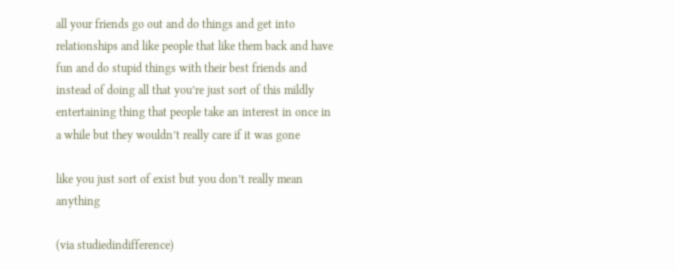all your friends go out and do things and get into relationships and like people that like them back and have fun and do stupid things with their best friends and instead of doing all that you’re just sort of this mildly entertaining thing that people take an interest in once in a while but they wouldn’t really care if it was gone

like you just sort of exist but you don’t really mean anything

(via studiedindifference)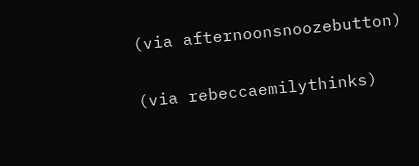(via afternoonsnoozebutton)

(via rebeccaemilythinks)